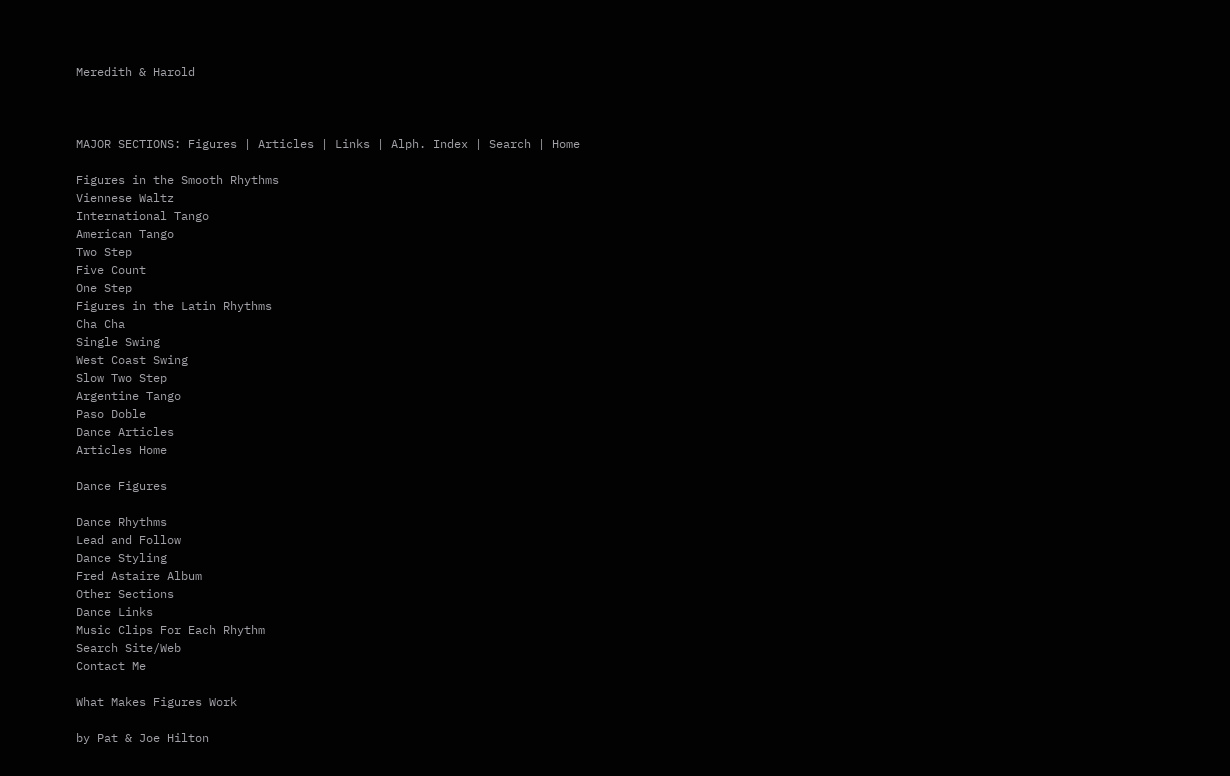Meredith & Harold



MAJOR SECTIONS: Figures | Articles | Links | Alph. Index | Search | Home

Figures in the Smooth Rhythms
Viennese Waltz
International Tango
American Tango
Two Step
Five Count
One Step
Figures in the Latin Rhythms
Cha Cha
Single Swing
West Coast Swing
Slow Two Step
Argentine Tango
Paso Doble
Dance Articles
Articles Home

Dance Figures

Dance Rhythms
Lead and Follow
Dance Styling
Fred Astaire Album
Other Sections
Dance Links
Music Clips For Each Rhythm
Search Site/Web
Contact Me

What Makes Figures Work

by Pat & Joe Hilton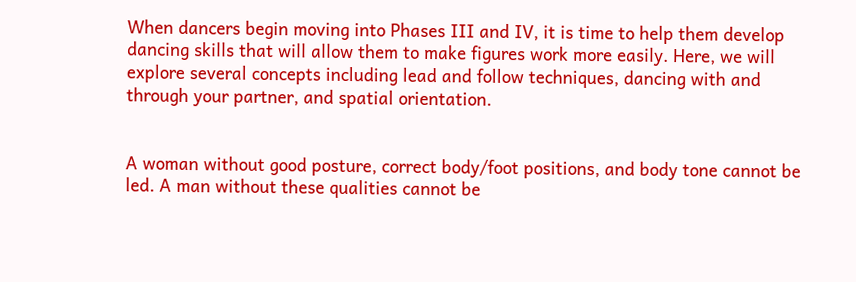When dancers begin moving into Phases III and IV, it is time to help them develop dancing skills that will allow them to make figures work more easily. Here, we will explore several concepts including lead and follow techniques, dancing with and through your partner, and spatial orientation.


A woman without good posture, correct body/foot positions, and body tone cannot be led. A man without these qualities cannot be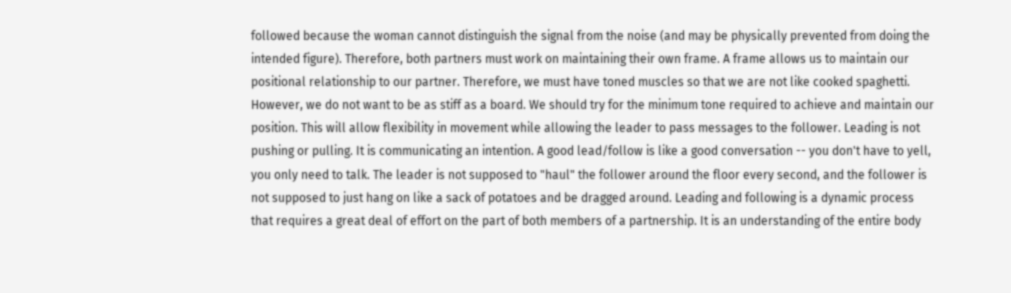followed because the woman cannot distinguish the signal from the noise (and may be physically prevented from doing the intended figure). Therefore, both partners must work on maintaining their own frame. A frame allows us to maintain our positional relationship to our partner. Therefore, we must have toned muscles so that we are not like cooked spaghetti. However, we do not want to be as stiff as a board. We should try for the minimum tone required to achieve and maintain our position. This will allow flexibility in movement while allowing the leader to pass messages to the follower. Leading is not pushing or pulling. It is communicating an intention. A good lead/follow is like a good conversation -- you don't have to yell, you only need to talk. The leader is not supposed to "haul" the follower around the floor every second, and the follower is not supposed to just hang on like a sack of potatoes and be dragged around. Leading and following is a dynamic process that requires a great deal of effort on the part of both members of a partnership. It is an understanding of the entire body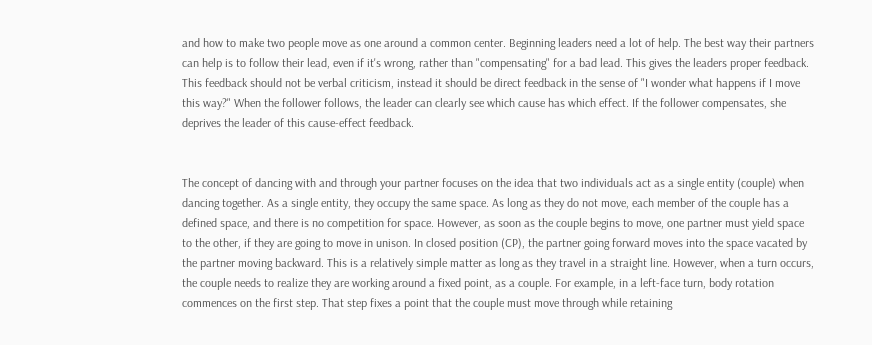and how to make two people move as one around a common center. Beginning leaders need a lot of help. The best way their partners can help is to follow their lead, even if it's wrong, rather than "compensating" for a bad lead. This gives the leaders proper feedback. This feedback should not be verbal criticism, instead it should be direct feedback in the sense of "I wonder what happens if I move this way?" When the follower follows, the leader can clearly see which cause has which effect. If the follower compensates, she deprives the leader of this cause-effect feedback.


The concept of dancing with and through your partner focuses on the idea that two individuals act as a single entity (couple) when dancing together. As a single entity, they occupy the same space. As long as they do not move, each member of the couple has a defined space, and there is no competition for space. However, as soon as the couple begins to move, one partner must yield space to the other, if they are going to move in unison. In closed position (CP), the partner going forward moves into the space vacated by the partner moving backward. This is a relatively simple matter as long as they travel in a straight line. However, when a turn occurs, the couple needs to realize they are working around a fixed point, as a couple. For example, in a left-face turn, body rotation commences on the first step. That step fixes a point that the couple must move through while retaining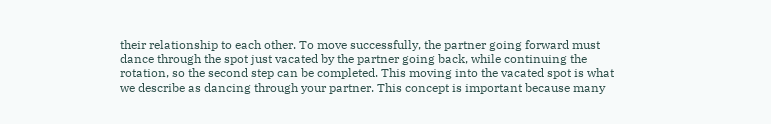their relationship to each other. To move successfully, the partner going forward must dance through the spot just vacated by the partner going back, while continuing the rotation, so the second step can be completed. This moving into the vacated spot is what we describe as dancing through your partner. This concept is important because many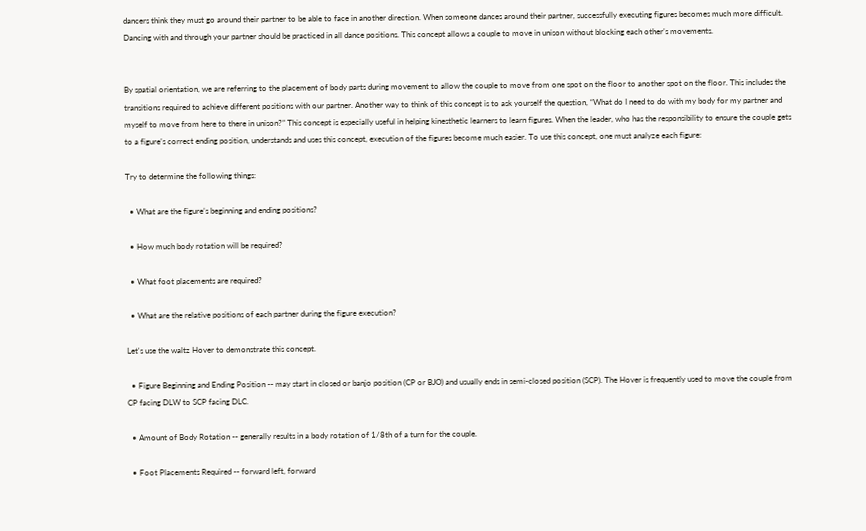dancers think they must go around their partner to be able to face in another direction. When someone dances around their partner, successfully executing figures becomes much more difficult. Dancing with and through your partner should be practiced in all dance positions. This concept allows a couple to move in unison without blocking each other’s movements.


By spatial orientation, we are referring to the placement of body parts during movement to allow the couple to move from one spot on the floor to another spot on the floor. This includes the transitions required to achieve different positions with our partner. Another way to think of this concept is to ask yourself the question, “What do I need to do with my body for my partner and myself to move from here to there in unison?” This concept is especially useful in helping kinesthetic learners to learn figures. When the leader, who has the responsibility to ensure the couple gets to a figure’s correct ending position, understands and uses this concept, execution of the figures become much easier. To use this concept, one must analyze each figure:

Try to determine the following things:

  • What are the figure’s beginning and ending positions?

  • How much body rotation will be required?

  • What foot placements are required?

  • What are the relative positions of each partner during the figure execution?

Let's use the waltz Hover to demonstrate this concept.

  • Figure Beginning and Ending Position -- may start in closed or banjo position (CP or BJO) and usually ends in semi-closed position (SCP). The Hover is frequently used to move the couple from CP facing DLW to SCP facing DLC.

  • Amount of Body Rotation -- generally results in a body rotation of 1/8th of a turn for the couple.

  • Foot Placements Required -- forward left, forward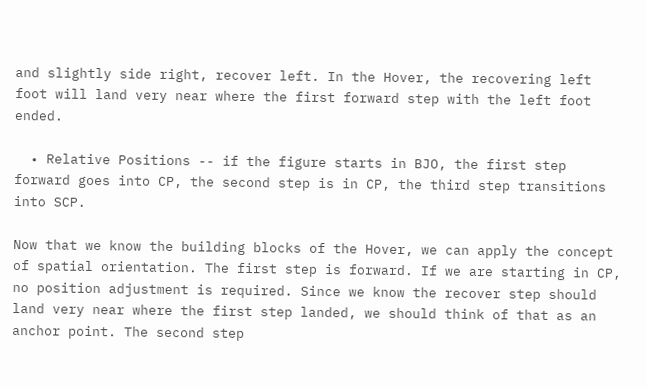and slightly side right, recover left. In the Hover, the recovering left foot will land very near where the first forward step with the left foot ended.

  • Relative Positions -- if the figure starts in BJO, the first step forward goes into CP, the second step is in CP, the third step transitions into SCP.

Now that we know the building blocks of the Hover, we can apply the concept of spatial orientation. The first step is forward. If we are starting in CP, no position adjustment is required. Since we know the recover step should land very near where the first step landed, we should think of that as an anchor point. The second step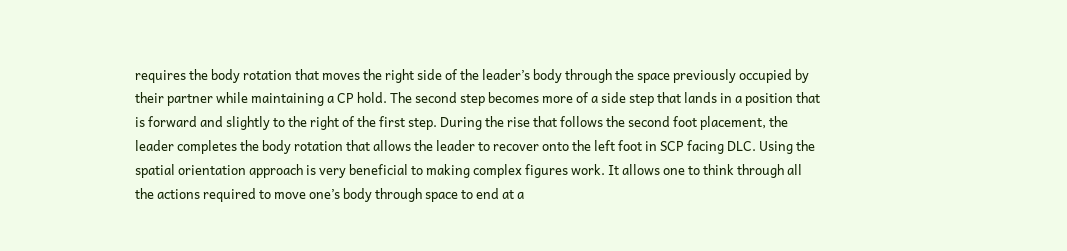requires the body rotation that moves the right side of the leader’s body through the space previously occupied by their partner while maintaining a CP hold. The second step becomes more of a side step that lands in a position that is forward and slightly to the right of the first step. During the rise that follows the second foot placement, the leader completes the body rotation that allows the leader to recover onto the left foot in SCP facing DLC. Using the spatial orientation approach is very beneficial to making complex figures work. It allows one to think through all the actions required to move one’s body through space to end at a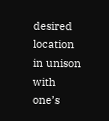desired location in unison with one’s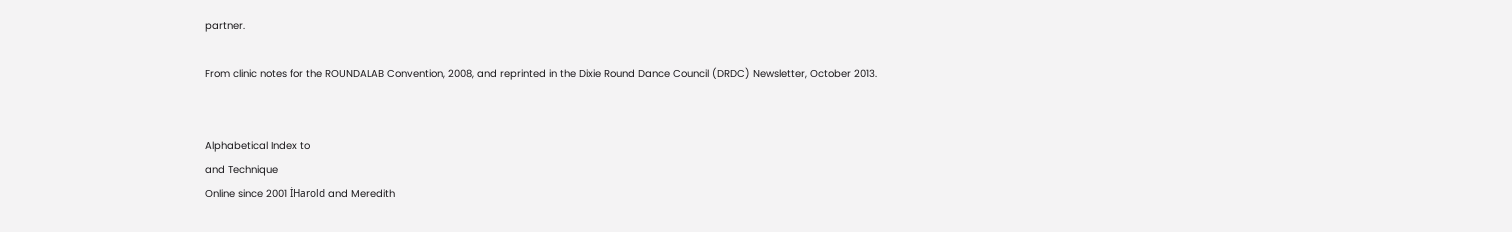partner.

From clinic notes for the ROUNDALAB Convention, 2008, and reprinted in the Dixie Round Dance Council (DRDC) Newsletter, October 2013.


Alphabetical Index to
and Technique
Online since 2001 İHarold and Meredith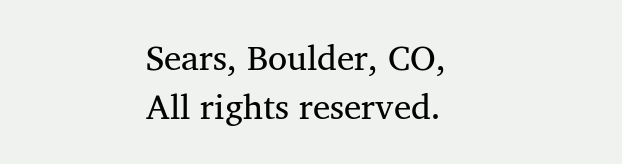Sears, Boulder, CO, All rights reserved.